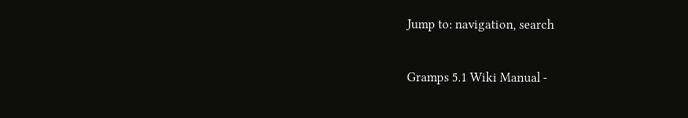Jump to: navigation, search

Gramps 5.1 Wiki Manual -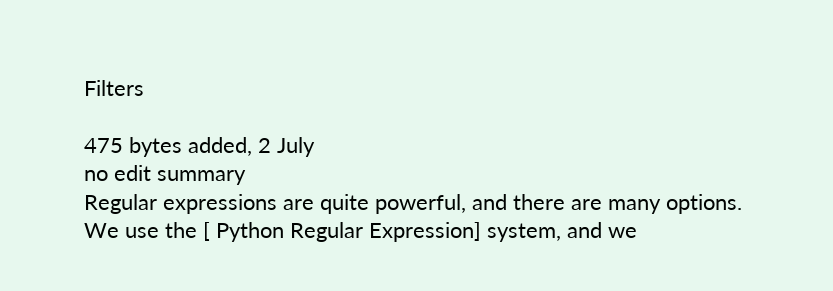Filters

475 bytes added, 2 July
no edit summary
Regular expressions are quite powerful, and there are many options. We use the [ Python Regular Expression] system, and we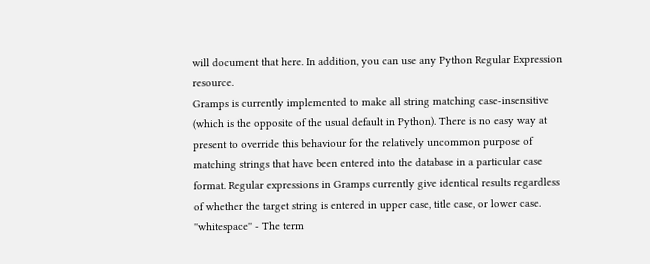will document that here. In addition, you can use any Python Regular Expression resource.
Gramps is currently implemented to make all string matching case-insensitive (which is the opposite of the usual default in Python). There is no easy way at present to override this behaviour for the relatively uncommon purpose of matching strings that have been entered into the database in a particular case format. Regular expressions in Gramps currently give identical results regardless of whether the target string is entered in upper case, title case, or lower case.
''whitespace'' - The term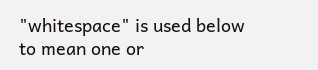"whitespace" is used below to mean one or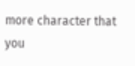more character that you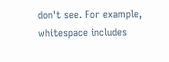don't see. For example, whitespace includes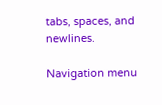tabs, spaces, and newlines.

Navigation menu